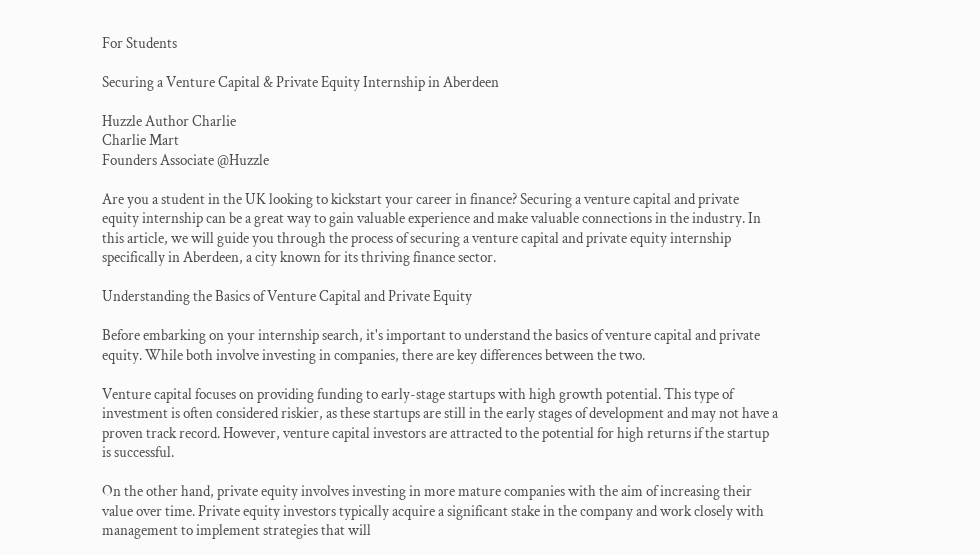For Students

Securing a Venture Capital & Private Equity Internship in Aberdeen

Huzzle Author Charlie
Charlie Mart
Founders Associate @Huzzle

Are you a student in the UK looking to kickstart your career in finance? Securing a venture capital and private equity internship can be a great way to gain valuable experience and make valuable connections in the industry. In this article, we will guide you through the process of securing a venture capital and private equity internship specifically in Aberdeen, a city known for its thriving finance sector.

Understanding the Basics of Venture Capital and Private Equity

Before embarking on your internship search, it's important to understand the basics of venture capital and private equity. While both involve investing in companies, there are key differences between the two.

Venture capital focuses on providing funding to early-stage startups with high growth potential. This type of investment is often considered riskier, as these startups are still in the early stages of development and may not have a proven track record. However, venture capital investors are attracted to the potential for high returns if the startup is successful.

On the other hand, private equity involves investing in more mature companies with the aim of increasing their value over time. Private equity investors typically acquire a significant stake in the company and work closely with management to implement strategies that will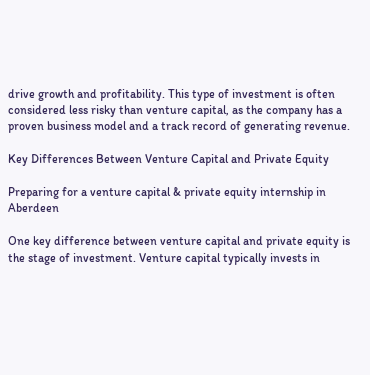drive growth and profitability. This type of investment is often considered less risky than venture capital, as the company has a proven business model and a track record of generating revenue.

Key Differences Between Venture Capital and Private Equity

Preparing for a venture capital & private equity internship in Aberdeen

One key difference between venture capital and private equity is the stage of investment. Venture capital typically invests in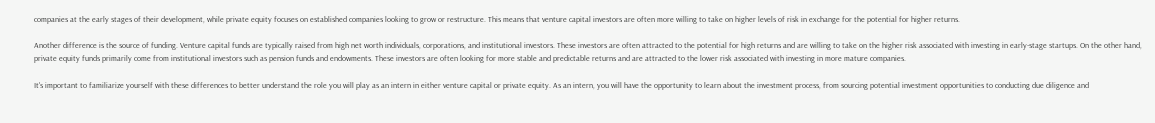companies at the early stages of their development, while private equity focuses on established companies looking to grow or restructure. This means that venture capital investors are often more willing to take on higher levels of risk in exchange for the potential for higher returns.

Another difference is the source of funding. Venture capital funds are typically raised from high net worth individuals, corporations, and institutional investors. These investors are often attracted to the potential for high returns and are willing to take on the higher risk associated with investing in early-stage startups. On the other hand, private equity funds primarily come from institutional investors such as pension funds and endowments. These investors are often looking for more stable and predictable returns and are attracted to the lower risk associated with investing in more mature companies.

It's important to familiarize yourself with these differences to better understand the role you will play as an intern in either venture capital or private equity. As an intern, you will have the opportunity to learn about the investment process, from sourcing potential investment opportunities to conducting due diligence and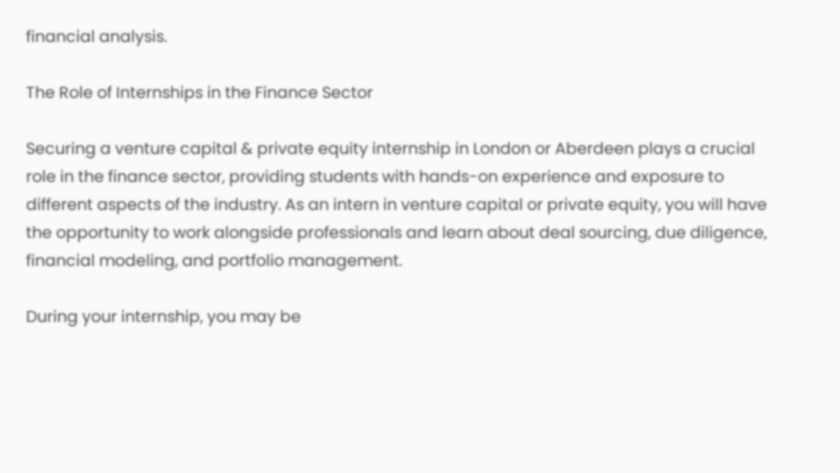financial analysis.

The Role of Internships in the Finance Sector

Securing a venture capital & private equity internship in London or Aberdeen plays a crucial role in the finance sector, providing students with hands-on experience and exposure to different aspects of the industry. As an intern in venture capital or private equity, you will have the opportunity to work alongside professionals and learn about deal sourcing, due diligence, financial modeling, and portfolio management.

During your internship, you may be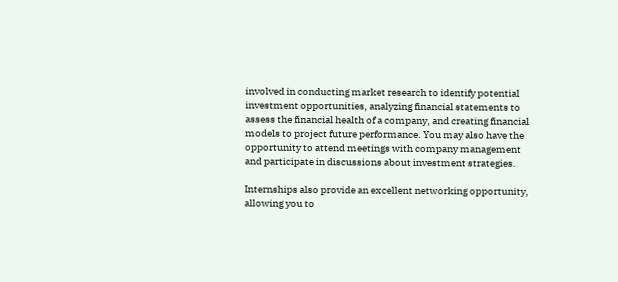involved in conducting market research to identify potential investment opportunities, analyzing financial statements to assess the financial health of a company, and creating financial models to project future performance. You may also have the opportunity to attend meetings with company management and participate in discussions about investment strategies.

Internships also provide an excellent networking opportunity, allowing you to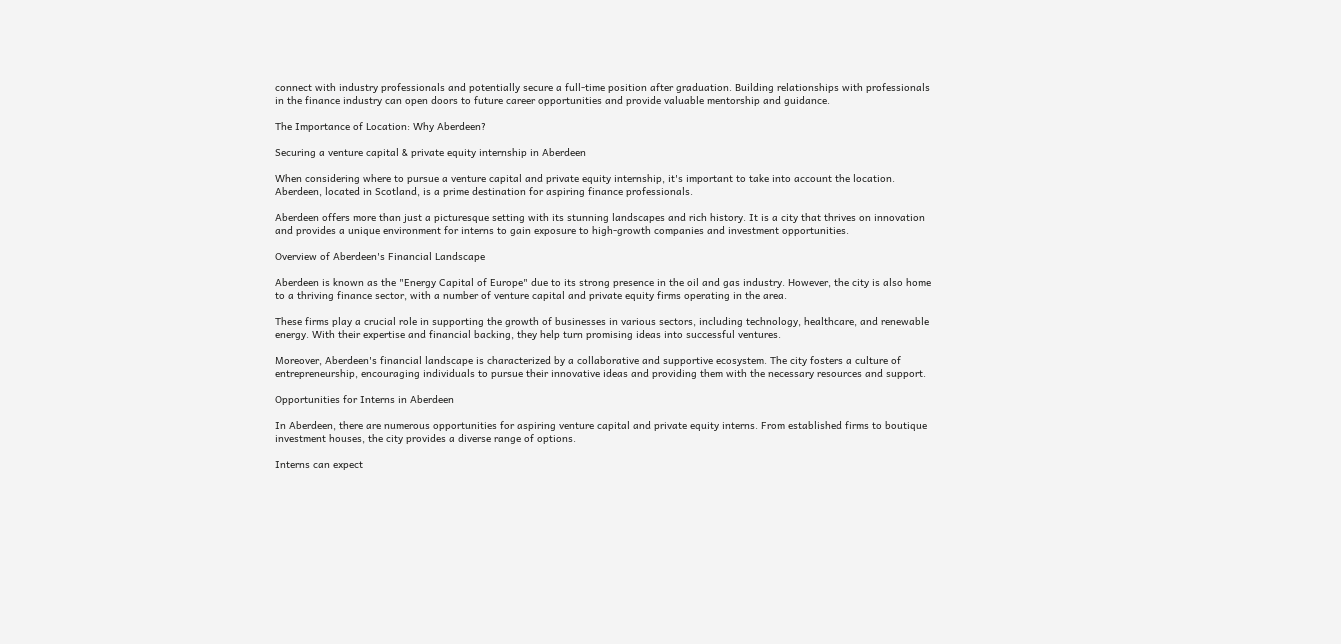connect with industry professionals and potentially secure a full-time position after graduation. Building relationships with professionals in the finance industry can open doors to future career opportunities and provide valuable mentorship and guidance.

The Importance of Location: Why Aberdeen?

Securing a venture capital & private equity internship in Aberdeen

When considering where to pursue a venture capital and private equity internship, it's important to take into account the location. Aberdeen, located in Scotland, is a prime destination for aspiring finance professionals.

Aberdeen offers more than just a picturesque setting with its stunning landscapes and rich history. It is a city that thrives on innovation and provides a unique environment for interns to gain exposure to high-growth companies and investment opportunities.

Overview of Aberdeen's Financial Landscape

Aberdeen is known as the "Energy Capital of Europe" due to its strong presence in the oil and gas industry. However, the city is also home to a thriving finance sector, with a number of venture capital and private equity firms operating in the area.

These firms play a crucial role in supporting the growth of businesses in various sectors, including technology, healthcare, and renewable energy. With their expertise and financial backing, they help turn promising ideas into successful ventures.

Moreover, Aberdeen's financial landscape is characterized by a collaborative and supportive ecosystem. The city fosters a culture of entrepreneurship, encouraging individuals to pursue their innovative ideas and providing them with the necessary resources and support.

Opportunities for Interns in Aberdeen

In Aberdeen, there are numerous opportunities for aspiring venture capital and private equity interns. From established firms to boutique investment houses, the city provides a diverse range of options.

Interns can expect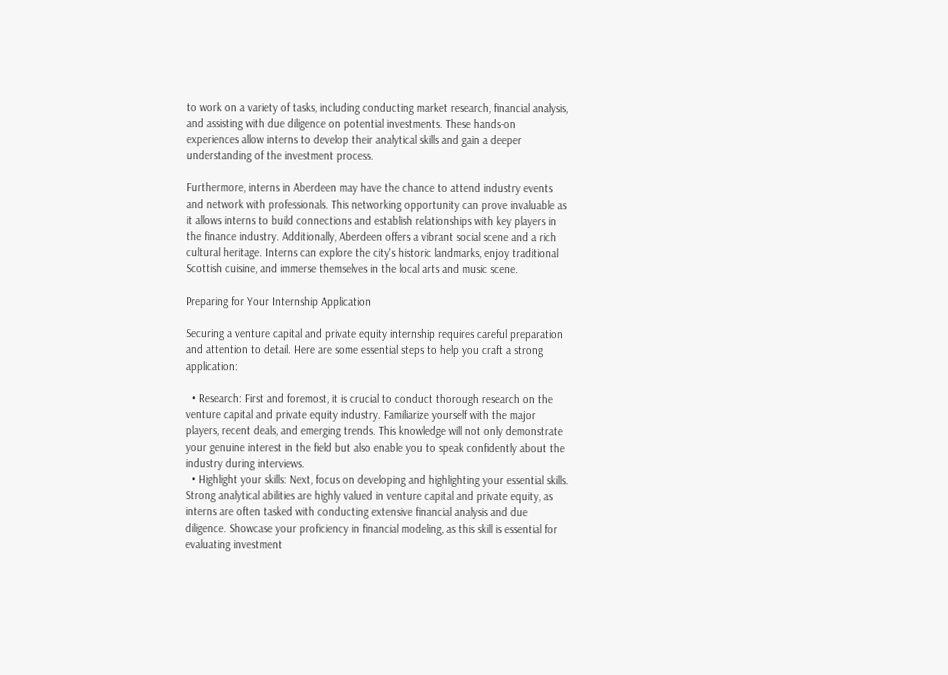to work on a variety of tasks, including conducting market research, financial analysis, and assisting with due diligence on potential investments. These hands-on experiences allow interns to develop their analytical skills and gain a deeper understanding of the investment process.

Furthermore, interns in Aberdeen may have the chance to attend industry events and network with professionals. This networking opportunity can prove invaluable as it allows interns to build connections and establish relationships with key players in the finance industry. Additionally, Aberdeen offers a vibrant social scene and a rich cultural heritage. Interns can explore the city's historic landmarks, enjoy traditional Scottish cuisine, and immerse themselves in the local arts and music scene.

Preparing for Your Internship Application

Securing a venture capital and private equity internship requires careful preparation and attention to detail. Here are some essential steps to help you craft a strong application:

  • Research: First and foremost, it is crucial to conduct thorough research on the venture capital and private equity industry. Familiarize yourself with the major players, recent deals, and emerging trends. This knowledge will not only demonstrate your genuine interest in the field but also enable you to speak confidently about the industry during interviews.
  • Highlight your skills: Next, focus on developing and highlighting your essential skills. Strong analytical abilities are highly valued in venture capital and private equity, as interns are often tasked with conducting extensive financial analysis and due diligence. Showcase your proficiency in financial modeling, as this skill is essential for evaluating investment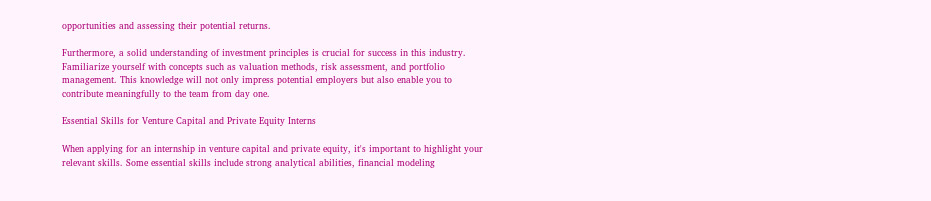opportunities and assessing their potential returns.

Furthermore, a solid understanding of investment principles is crucial for success in this industry. Familiarize yourself with concepts such as valuation methods, risk assessment, and portfolio management. This knowledge will not only impress potential employers but also enable you to contribute meaningfully to the team from day one.

Essential Skills for Venture Capital and Private Equity Interns

When applying for an internship in venture capital and private equity, it's important to highlight your relevant skills. Some essential skills include strong analytical abilities, financial modeling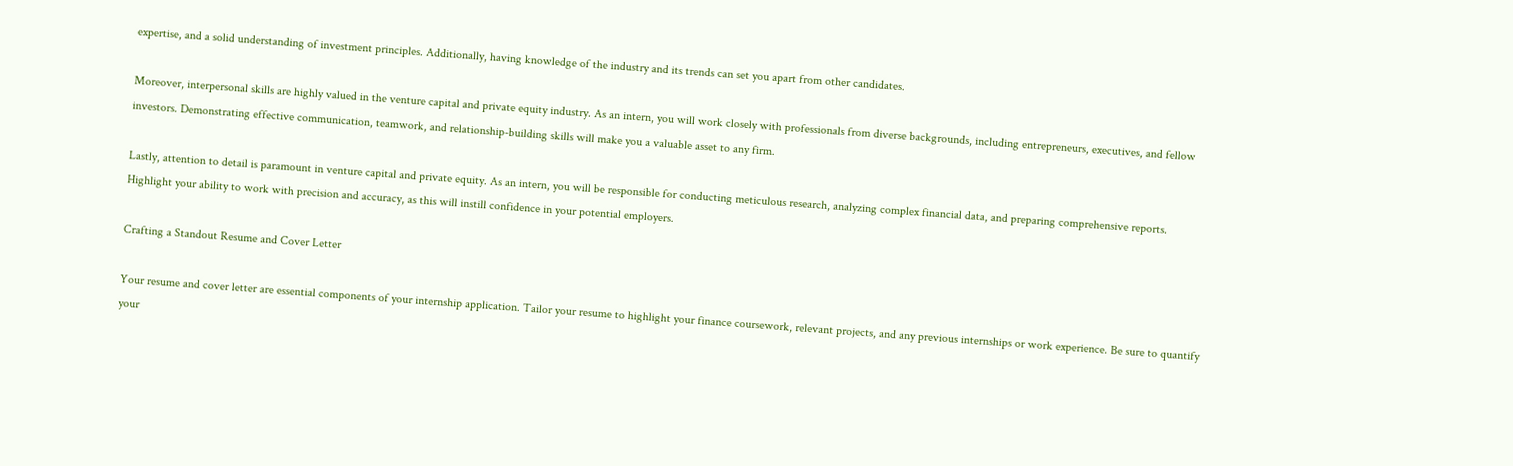expertise, and a solid understanding of investment principles. Additionally, having knowledge of the industry and its trends can set you apart from other candidates.

Moreover, interpersonal skills are highly valued in the venture capital and private equity industry. As an intern, you will work closely with professionals from diverse backgrounds, including entrepreneurs, executives, and fellow investors. Demonstrating effective communication, teamwork, and relationship-building skills will make you a valuable asset to any firm.

Lastly, attention to detail is paramount in venture capital and private equity. As an intern, you will be responsible for conducting meticulous research, analyzing complex financial data, and preparing comprehensive reports. Highlight your ability to work with precision and accuracy, as this will instill confidence in your potential employers.

Crafting a Standout Resume and Cover Letter

Your resume and cover letter are essential components of your internship application. Tailor your resume to highlight your finance coursework, relevant projects, and any previous internships or work experience. Be sure to quantify your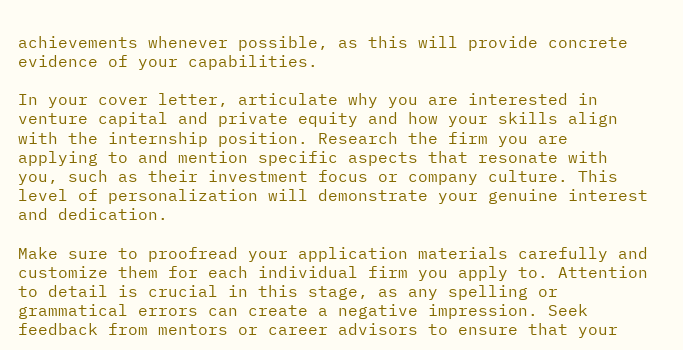achievements whenever possible, as this will provide concrete evidence of your capabilities.

In your cover letter, articulate why you are interested in venture capital and private equity and how your skills align with the internship position. Research the firm you are applying to and mention specific aspects that resonate with you, such as their investment focus or company culture. This level of personalization will demonstrate your genuine interest and dedication.

Make sure to proofread your application materials carefully and customize them for each individual firm you apply to. Attention to detail is crucial in this stage, as any spelling or grammatical errors can create a negative impression. Seek feedback from mentors or career advisors to ensure that your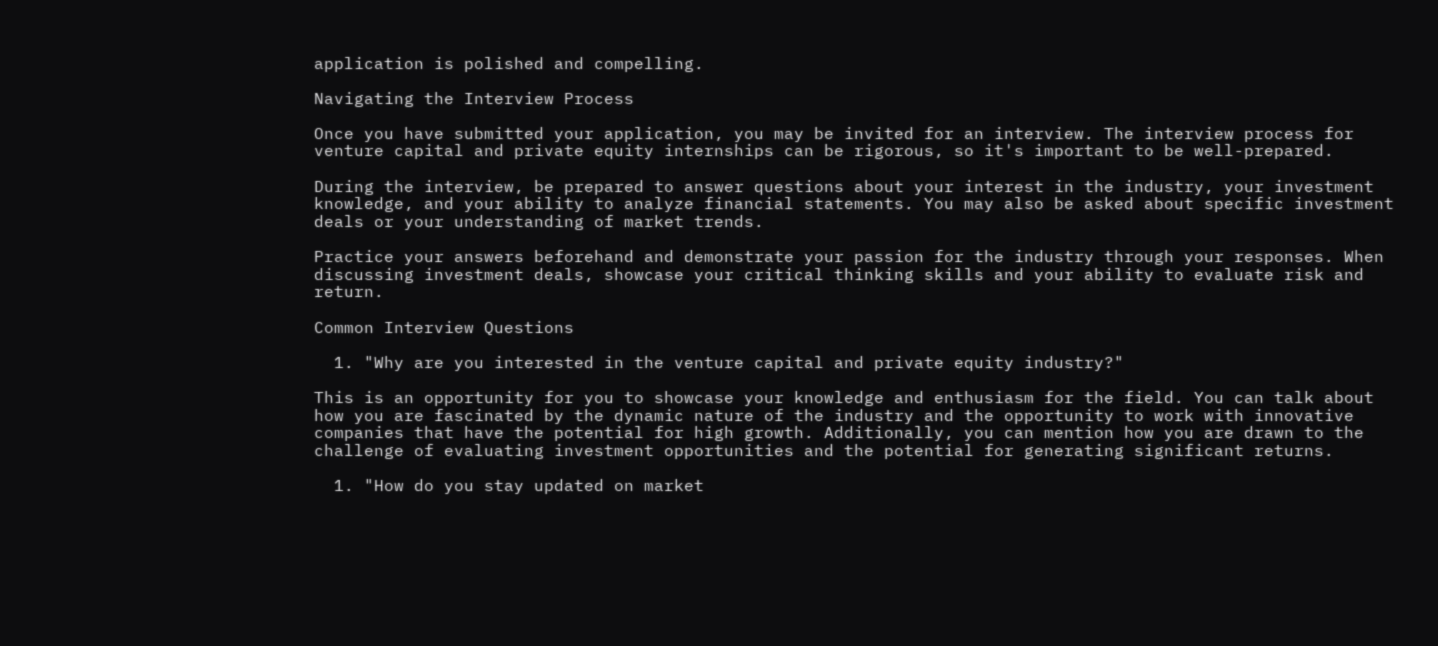application is polished and compelling.

Navigating the Interview Process

Once you have submitted your application, you may be invited for an interview. The interview process for venture capital and private equity internships can be rigorous, so it's important to be well-prepared.

During the interview, be prepared to answer questions about your interest in the industry, your investment knowledge, and your ability to analyze financial statements. You may also be asked about specific investment deals or your understanding of market trends.

Practice your answers beforehand and demonstrate your passion for the industry through your responses. When discussing investment deals, showcase your critical thinking skills and your ability to evaluate risk and return.

Common Interview Questions

  1. "Why are you interested in the venture capital and private equity industry?"

This is an opportunity for you to showcase your knowledge and enthusiasm for the field. You can talk about how you are fascinated by the dynamic nature of the industry and the opportunity to work with innovative companies that have the potential for high growth. Additionally, you can mention how you are drawn to the challenge of evaluating investment opportunities and the potential for generating significant returns.

  1. "How do you stay updated on market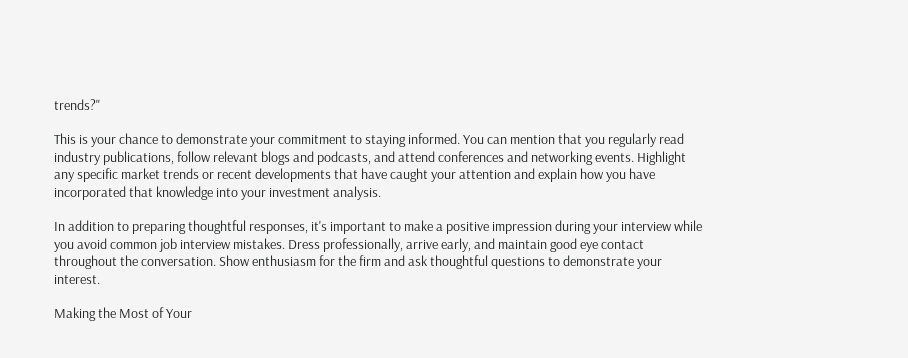trends?"

This is your chance to demonstrate your commitment to staying informed. You can mention that you regularly read industry publications, follow relevant blogs and podcasts, and attend conferences and networking events. Highlight any specific market trends or recent developments that have caught your attention and explain how you have incorporated that knowledge into your investment analysis.

In addition to preparing thoughtful responses, it's important to make a positive impression during your interview while you avoid common job interview mistakes. Dress professionally, arrive early, and maintain good eye contact throughout the conversation. Show enthusiasm for the firm and ask thoughtful questions to demonstrate your interest.

Making the Most of Your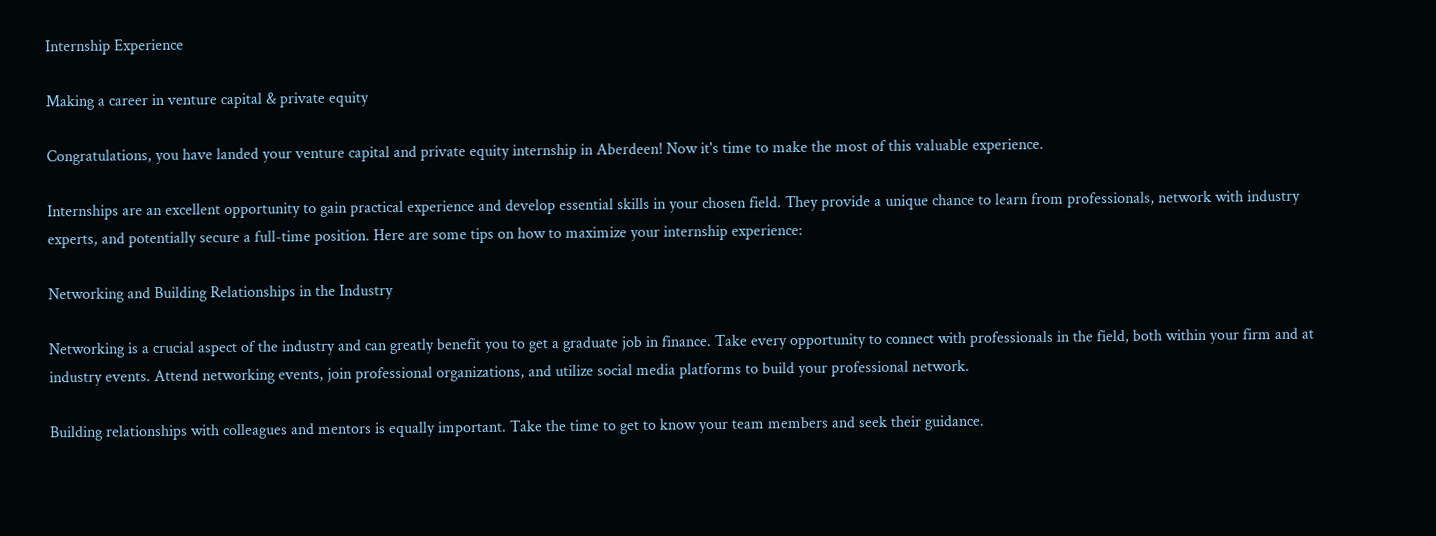Internship Experience

Making a career in venture capital & private equity

Congratulations, you have landed your venture capital and private equity internship in Aberdeen! Now it's time to make the most of this valuable experience.

Internships are an excellent opportunity to gain practical experience and develop essential skills in your chosen field. They provide a unique chance to learn from professionals, network with industry experts, and potentially secure a full-time position. Here are some tips on how to maximize your internship experience:

Networking and Building Relationships in the Industry

Networking is a crucial aspect of the industry and can greatly benefit you to get a graduate job in finance. Take every opportunity to connect with professionals in the field, both within your firm and at industry events. Attend networking events, join professional organizations, and utilize social media platforms to build your professional network.

Building relationships with colleagues and mentors is equally important. Take the time to get to know your team members and seek their guidance.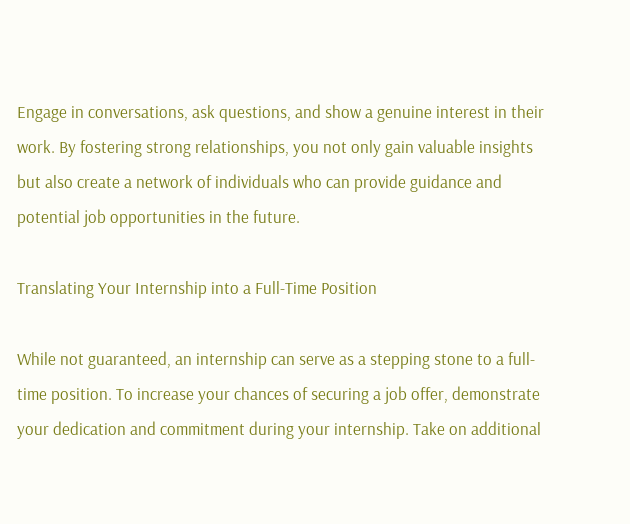Engage in conversations, ask questions, and show a genuine interest in their work. By fostering strong relationships, you not only gain valuable insights but also create a network of individuals who can provide guidance and potential job opportunities in the future.

Translating Your Internship into a Full-Time Position

While not guaranteed, an internship can serve as a stepping stone to a full-time position. To increase your chances of securing a job offer, demonstrate your dedication and commitment during your internship. Take on additional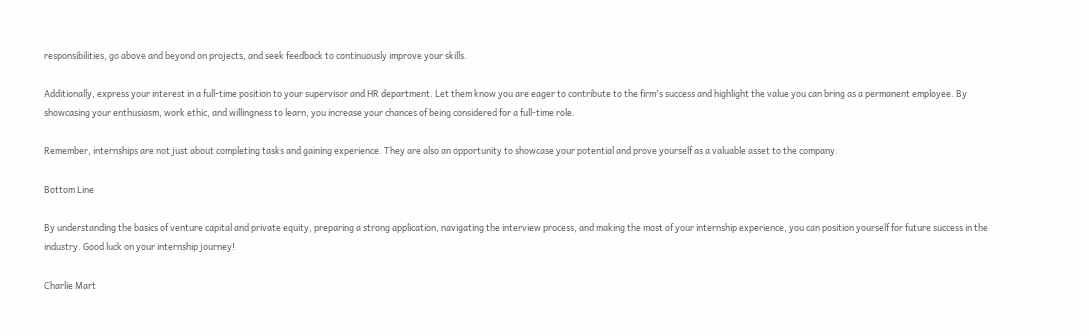responsibilities, go above and beyond on projects, and seek feedback to continuously improve your skills.

Additionally, express your interest in a full-time position to your supervisor and HR department. Let them know you are eager to contribute to the firm's success and highlight the value you can bring as a permanent employee. By showcasing your enthusiasm, work ethic, and willingness to learn, you increase your chances of being considered for a full-time role.

Remember, internships are not just about completing tasks and gaining experience. They are also an opportunity to showcase your potential and prove yourself as a valuable asset to the company.

Bottom Line

By understanding the basics of venture capital and private equity, preparing a strong application, navigating the interview process, and making the most of your internship experience, you can position yourself for future success in the industry. Good luck on your internship journey!

Charlie Mart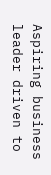Aspiring business leader driven to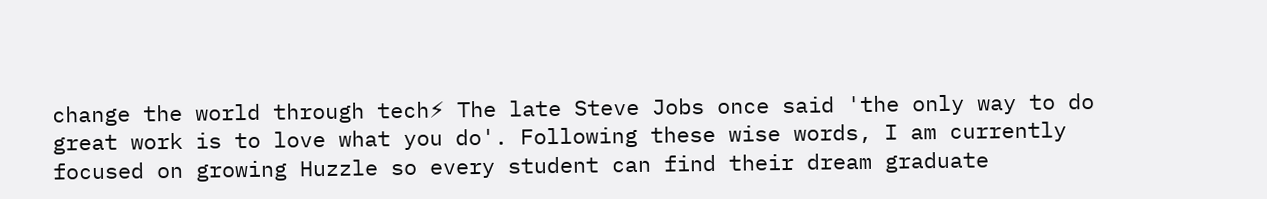change the world through tech⚡ The late Steve Jobs once said 'the only way to do great work is to love what you do'. Following these wise words, I am currently focused on growing Huzzle so every student can find their dream graduate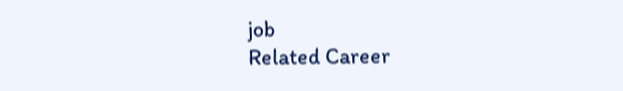job
Related Career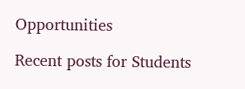Opportunities

Recent posts for Students